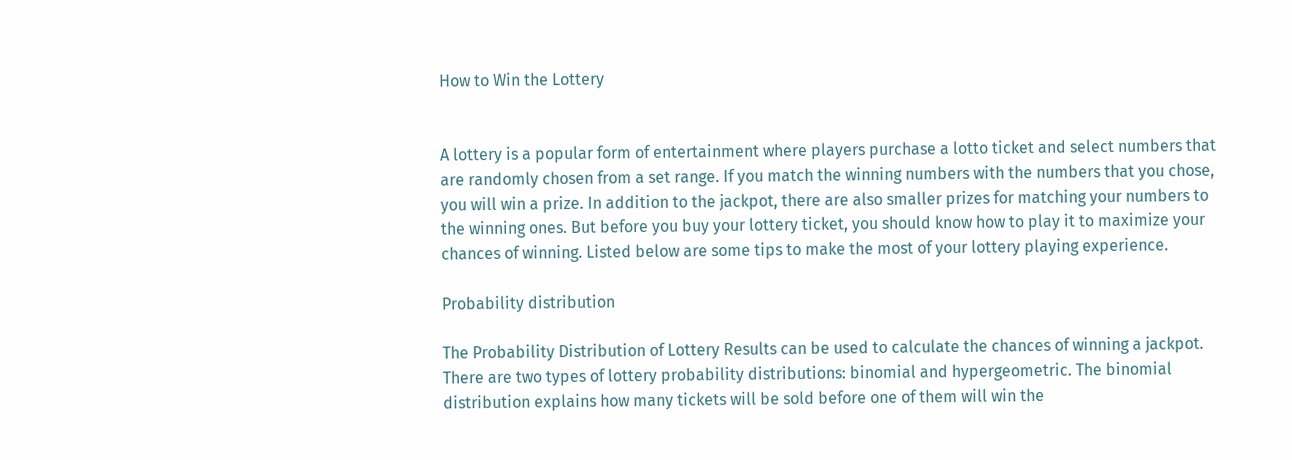How to Win the Lottery


A lottery is a popular form of entertainment where players purchase a lotto ticket and select numbers that are randomly chosen from a set range. If you match the winning numbers with the numbers that you chose, you will win a prize. In addition to the jackpot, there are also smaller prizes for matching your numbers to the winning ones. But before you buy your lottery ticket, you should know how to play it to maximize your chances of winning. Listed below are some tips to make the most of your lottery playing experience.

Probability distribution

The Probability Distribution of Lottery Results can be used to calculate the chances of winning a jackpot. There are two types of lottery probability distributions: binomial and hypergeometric. The binomial distribution explains how many tickets will be sold before one of them will win the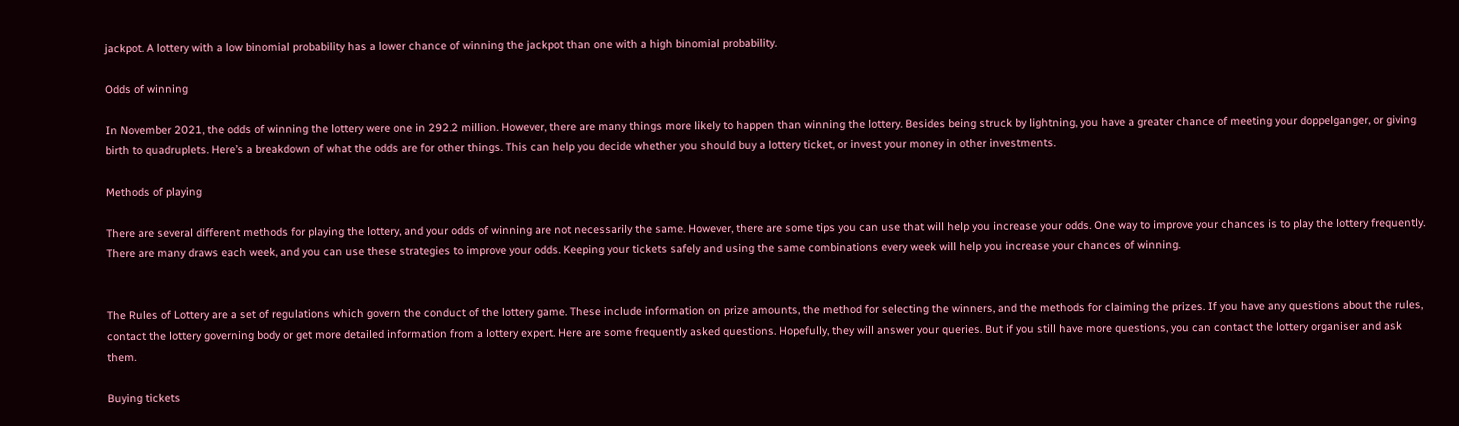jackpot. A lottery with a low binomial probability has a lower chance of winning the jackpot than one with a high binomial probability.

Odds of winning

In November 2021, the odds of winning the lottery were one in 292.2 million. However, there are many things more likely to happen than winning the lottery. Besides being struck by lightning, you have a greater chance of meeting your doppelganger, or giving birth to quadruplets. Here’s a breakdown of what the odds are for other things. This can help you decide whether you should buy a lottery ticket, or invest your money in other investments.

Methods of playing

There are several different methods for playing the lottery, and your odds of winning are not necessarily the same. However, there are some tips you can use that will help you increase your odds. One way to improve your chances is to play the lottery frequently. There are many draws each week, and you can use these strategies to improve your odds. Keeping your tickets safely and using the same combinations every week will help you increase your chances of winning.


The Rules of Lottery are a set of regulations which govern the conduct of the lottery game. These include information on prize amounts, the method for selecting the winners, and the methods for claiming the prizes. If you have any questions about the rules, contact the lottery governing body or get more detailed information from a lottery expert. Here are some frequently asked questions. Hopefully, they will answer your queries. But if you still have more questions, you can contact the lottery organiser and ask them.

Buying tickets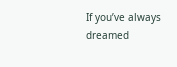If you’ve always dreamed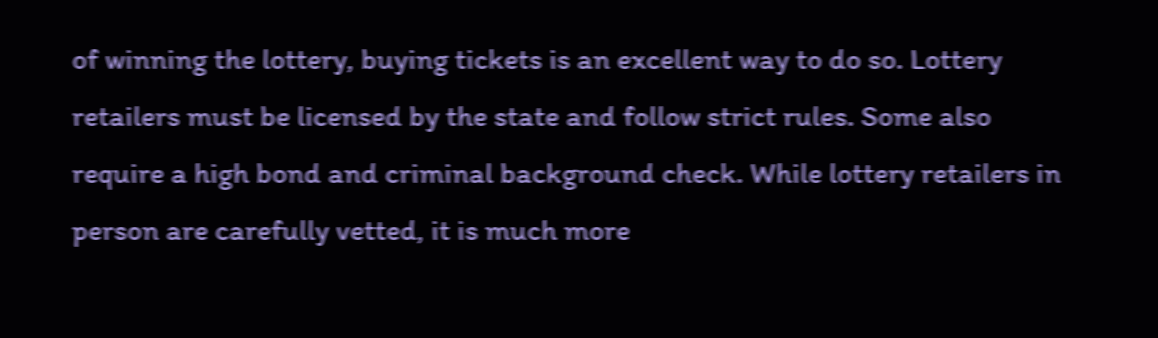of winning the lottery, buying tickets is an excellent way to do so. Lottery retailers must be licensed by the state and follow strict rules. Some also require a high bond and criminal background check. While lottery retailers in person are carefully vetted, it is much more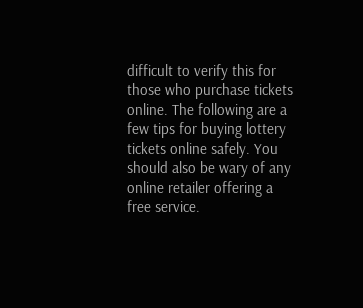difficult to verify this for those who purchase tickets online. The following are a few tips for buying lottery tickets online safely. You should also be wary of any online retailer offering a free service.